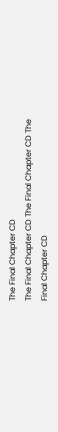The Final Chapter CD
The Final Chapter CD The Final Chapter CD The Final Chapter CD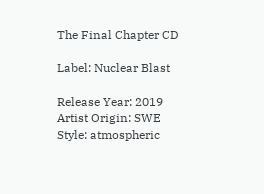The Final Chapter CD

Label: Nuclear Blast

Release Year: 2019
Artist Origin: SWE
Style: atmospheric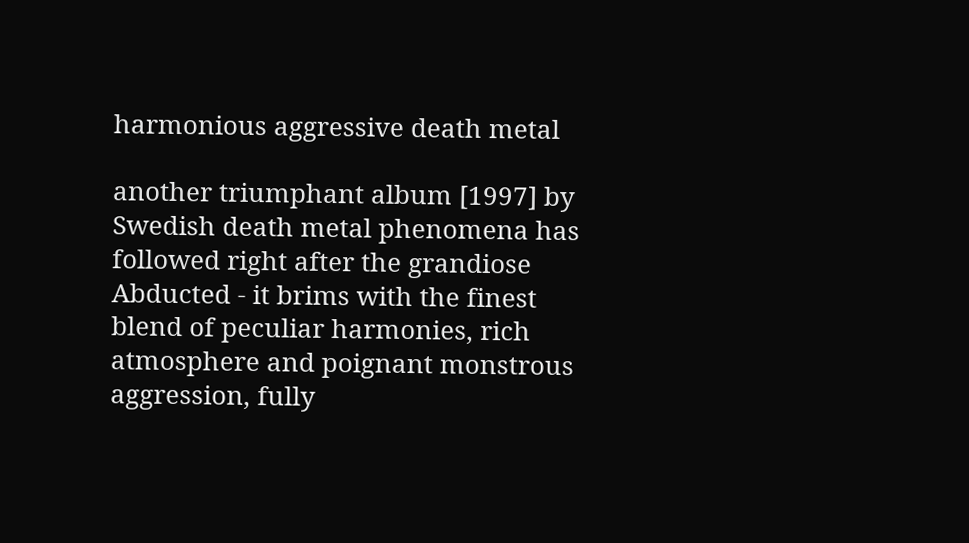harmonious aggressive death metal

another triumphant album [1997] by Swedish death metal phenomena has followed right after the grandiose Abducted - it brims with the finest blend of peculiar harmonies, rich atmosphere and poignant monstrous aggression, fully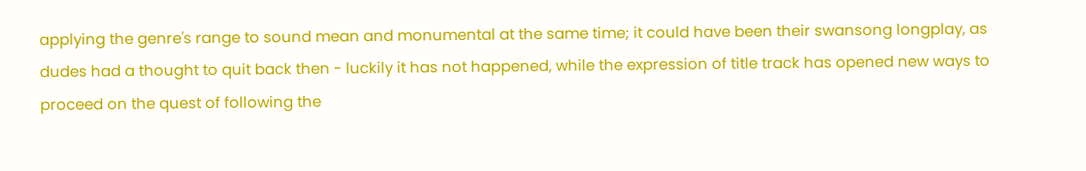applying the genre's range to sound mean and monumental at the same time; it could have been their swansong longplay, as dudes had a thought to quit back then - luckily it has not happened, while the expression of title track has opened new ways to proceed on the quest of following the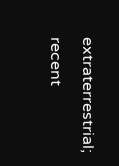extraterrestrial; recent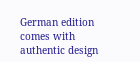German edition comes with authentic design